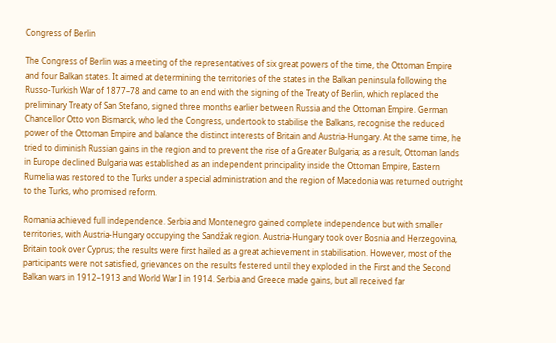Congress of Berlin

The Congress of Berlin was a meeting of the representatives of six great powers of the time, the Ottoman Empire and four Balkan states. It aimed at determining the territories of the states in the Balkan peninsula following the Russo-Turkish War of 1877–78 and came to an end with the signing of the Treaty of Berlin, which replaced the preliminary Treaty of San Stefano, signed three months earlier between Russia and the Ottoman Empire. German Chancellor Otto von Bismarck, who led the Congress, undertook to stabilise the Balkans, recognise the reduced power of the Ottoman Empire and balance the distinct interests of Britain and Austria-Hungary. At the same time, he tried to diminish Russian gains in the region and to prevent the rise of a Greater Bulgaria; as a result, Ottoman lands in Europe declined Bulgaria was established as an independent principality inside the Ottoman Empire, Eastern Rumelia was restored to the Turks under a special administration and the region of Macedonia was returned outright to the Turks, who promised reform.

Romania achieved full independence. Serbia and Montenegro gained complete independence but with smaller territories, with Austria-Hungary occupying the Sandžak region. Austria-Hungary took over Bosnia and Herzegovina, Britain took over Cyprus; the results were first hailed as a great achievement in stabilisation. However, most of the participants were not satisfied, grievances on the results festered until they exploded in the First and the Second Balkan wars in 1912–1913 and World War I in 1914. Serbia and Greece made gains, but all received far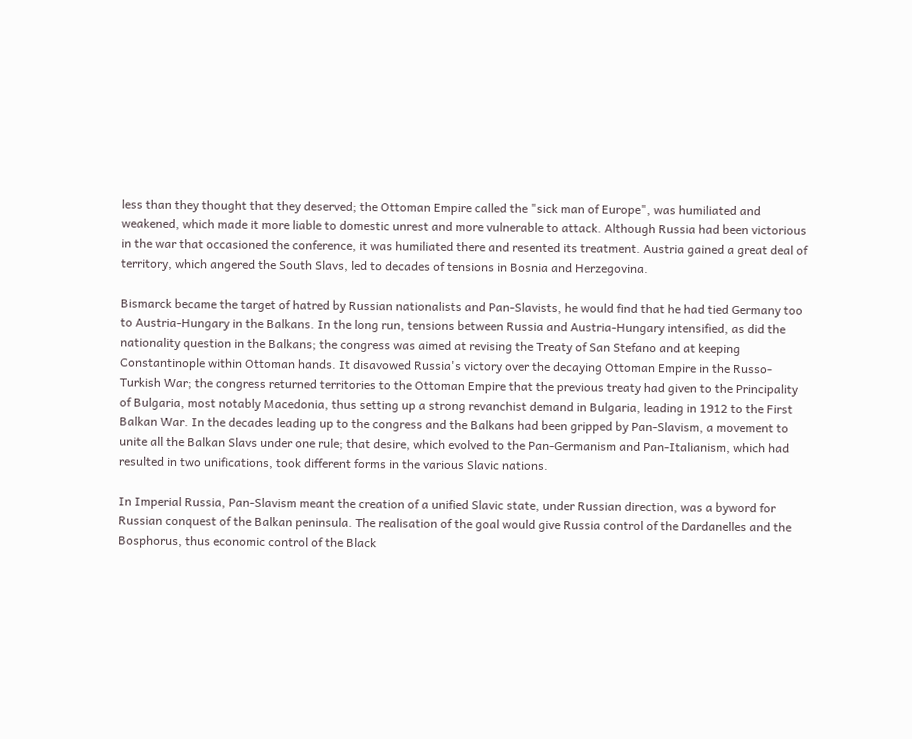less than they thought that they deserved; the Ottoman Empire called the "sick man of Europe", was humiliated and weakened, which made it more liable to domestic unrest and more vulnerable to attack. Although Russia had been victorious in the war that occasioned the conference, it was humiliated there and resented its treatment. Austria gained a great deal of territory, which angered the South Slavs, led to decades of tensions in Bosnia and Herzegovina.

Bismarck became the target of hatred by Russian nationalists and Pan-Slavists, he would find that he had tied Germany too to Austria-Hungary in the Balkans. In the long run, tensions between Russia and Austria-Hungary intensified, as did the nationality question in the Balkans; the congress was aimed at revising the Treaty of San Stefano and at keeping Constantinople within Ottoman hands. It disavowed Russia's victory over the decaying Ottoman Empire in the Russo-Turkish War; the congress returned territories to the Ottoman Empire that the previous treaty had given to the Principality of Bulgaria, most notably Macedonia, thus setting up a strong revanchist demand in Bulgaria, leading in 1912 to the First Balkan War. In the decades leading up to the congress and the Balkans had been gripped by Pan-Slavism, a movement to unite all the Balkan Slavs under one rule; that desire, which evolved to the Pan-Germanism and Pan-Italianism, which had resulted in two unifications, took different forms in the various Slavic nations.

In Imperial Russia, Pan-Slavism meant the creation of a unified Slavic state, under Russian direction, was a byword for Russian conquest of the Balkan peninsula. The realisation of the goal would give Russia control of the Dardanelles and the Bosphorus, thus economic control of the Black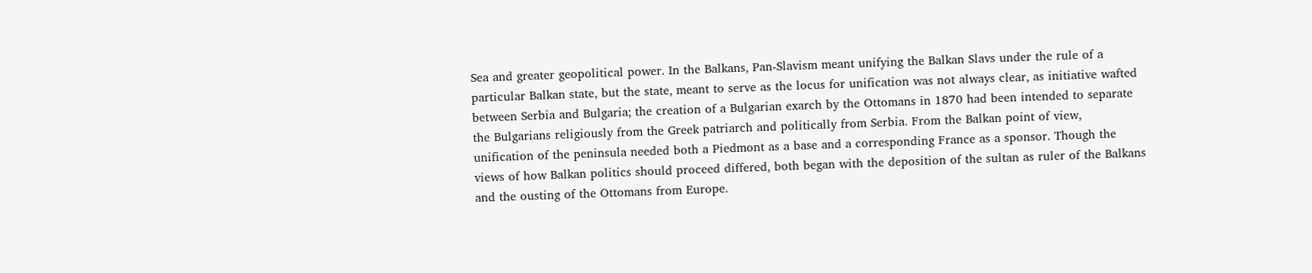Sea and greater geopolitical power. In the Balkans, Pan-Slavism meant unifying the Balkan Slavs under the rule of a particular Balkan state, but the state, meant to serve as the locus for unification was not always clear, as initiative wafted between Serbia and Bulgaria; the creation of a Bulgarian exarch by the Ottomans in 1870 had been intended to separate the Bulgarians religiously from the Greek patriarch and politically from Serbia. From the Balkan point of view, unification of the peninsula needed both a Piedmont as a base and a corresponding France as a sponsor. Though the views of how Balkan politics should proceed differed, both began with the deposition of the sultan as ruler of the Balkans and the ousting of the Ottomans from Europe.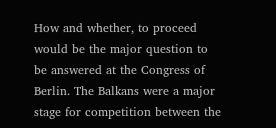How and whether, to proceed would be the major question to be answered at the Congress of Berlin. The Balkans were a major stage for competition between the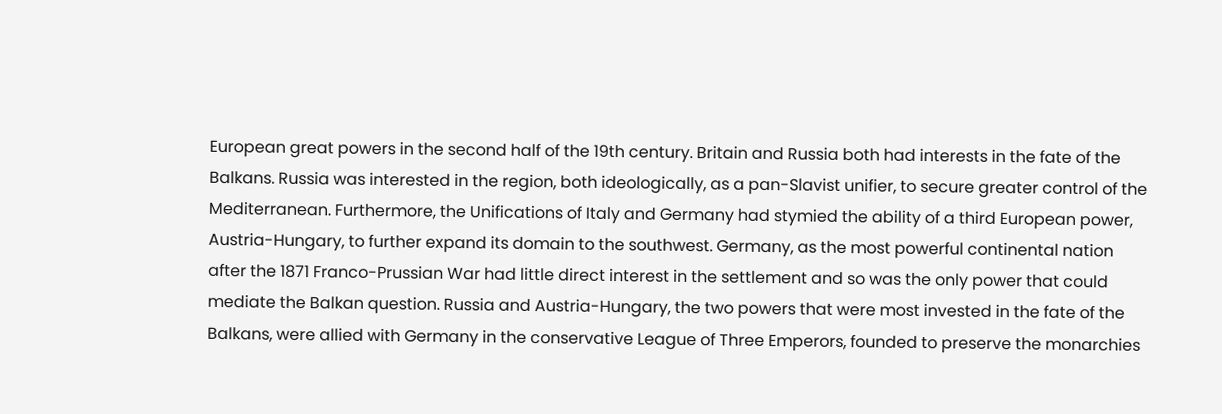European great powers in the second half of the 19th century. Britain and Russia both had interests in the fate of the Balkans. Russia was interested in the region, both ideologically, as a pan-Slavist unifier, to secure greater control of the Mediterranean. Furthermore, the Unifications of Italy and Germany had stymied the ability of a third European power, Austria-Hungary, to further expand its domain to the southwest. Germany, as the most powerful continental nation after the 1871 Franco-Prussian War had little direct interest in the settlement and so was the only power that could mediate the Balkan question. Russia and Austria-Hungary, the two powers that were most invested in the fate of the Balkans, were allied with Germany in the conservative League of Three Emperors, founded to preserve the monarchies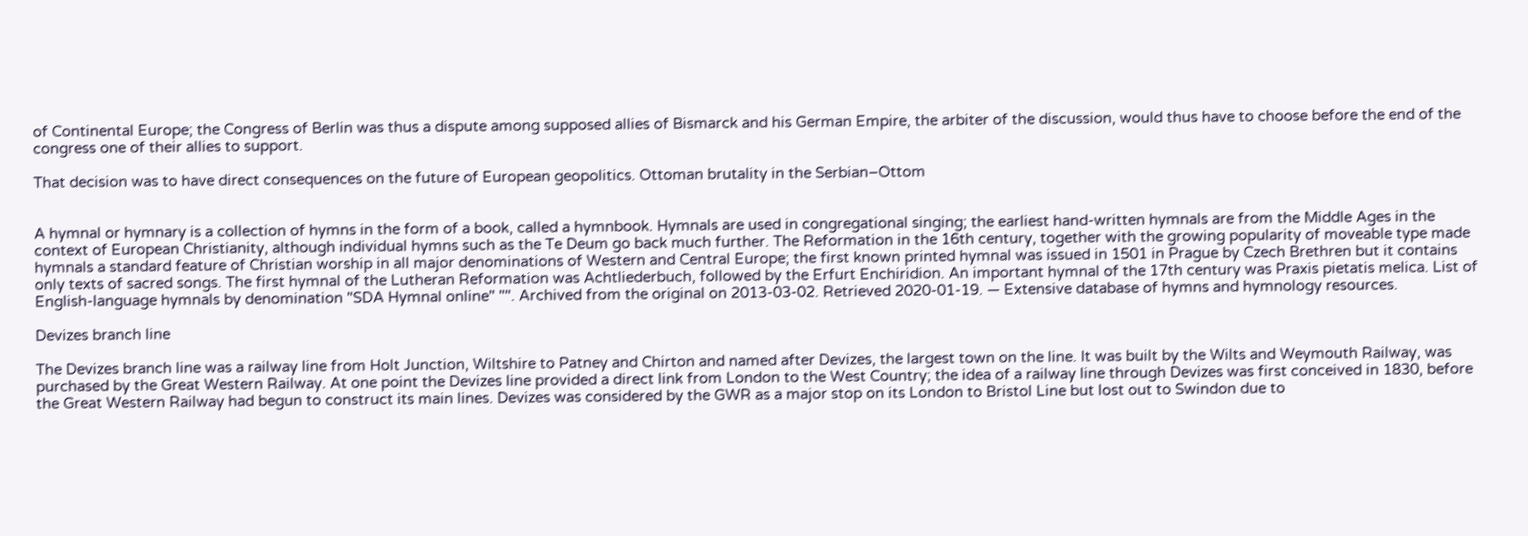of Continental Europe; the Congress of Berlin was thus a dispute among supposed allies of Bismarck and his German Empire, the arbiter of the discussion, would thus have to choose before the end of the congress one of their allies to support.

That decision was to have direct consequences on the future of European geopolitics. Ottoman brutality in the Serbian–Ottom


A hymnal or hymnary is a collection of hymns in the form of a book, called a hymnbook. Hymnals are used in congregational singing; the earliest hand-written hymnals are from the Middle Ages in the context of European Christianity, although individual hymns such as the Te Deum go back much further. The Reformation in the 16th century, together with the growing popularity of moveable type made hymnals a standard feature of Christian worship in all major denominations of Western and Central Europe; the first known printed hymnal was issued in 1501 in Prague by Czech Brethren but it contains only texts of sacred songs. The first hymnal of the Lutheran Reformation was Achtliederbuch, followed by the Erfurt Enchiridion. An important hymnal of the 17th century was Praxis pietatis melica. List of English-language hymnals by denomination "SDA Hymnal online" "". Archived from the original on 2013-03-02. Retrieved 2020-01-19. — Extensive database of hymns and hymnology resources.

Devizes branch line

The Devizes branch line was a railway line from Holt Junction, Wiltshire to Patney and Chirton and named after Devizes, the largest town on the line. It was built by the Wilts and Weymouth Railway, was purchased by the Great Western Railway. At one point the Devizes line provided a direct link from London to the West Country; the idea of a railway line through Devizes was first conceived in 1830, before the Great Western Railway had begun to construct its main lines. Devizes was considered by the GWR as a major stop on its London to Bristol Line but lost out to Swindon due to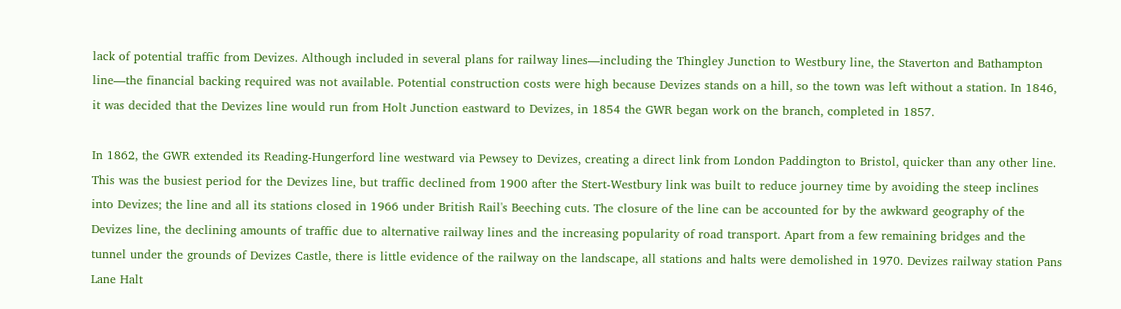lack of potential traffic from Devizes. Although included in several plans for railway lines—including the Thingley Junction to Westbury line, the Staverton and Bathampton line—the financial backing required was not available. Potential construction costs were high because Devizes stands on a hill, so the town was left without a station. In 1846, it was decided that the Devizes line would run from Holt Junction eastward to Devizes, in 1854 the GWR began work on the branch, completed in 1857.

In 1862, the GWR extended its Reading-Hungerford line westward via Pewsey to Devizes, creating a direct link from London Paddington to Bristol, quicker than any other line. This was the busiest period for the Devizes line, but traffic declined from 1900 after the Stert-Westbury link was built to reduce journey time by avoiding the steep inclines into Devizes; the line and all its stations closed in 1966 under British Rail's Beeching cuts. The closure of the line can be accounted for by the awkward geography of the Devizes line, the declining amounts of traffic due to alternative railway lines and the increasing popularity of road transport. Apart from a few remaining bridges and the tunnel under the grounds of Devizes Castle, there is little evidence of the railway on the landscape, all stations and halts were demolished in 1970. Devizes railway station Pans Lane Halt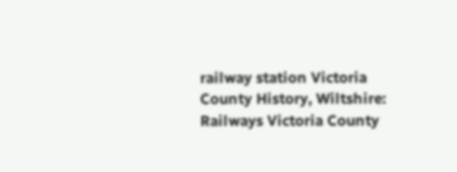railway station Victoria County History, Wiltshire: Railways Victoria County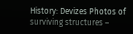History: Devizes Photos of surviving structures –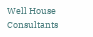Well House Consultants